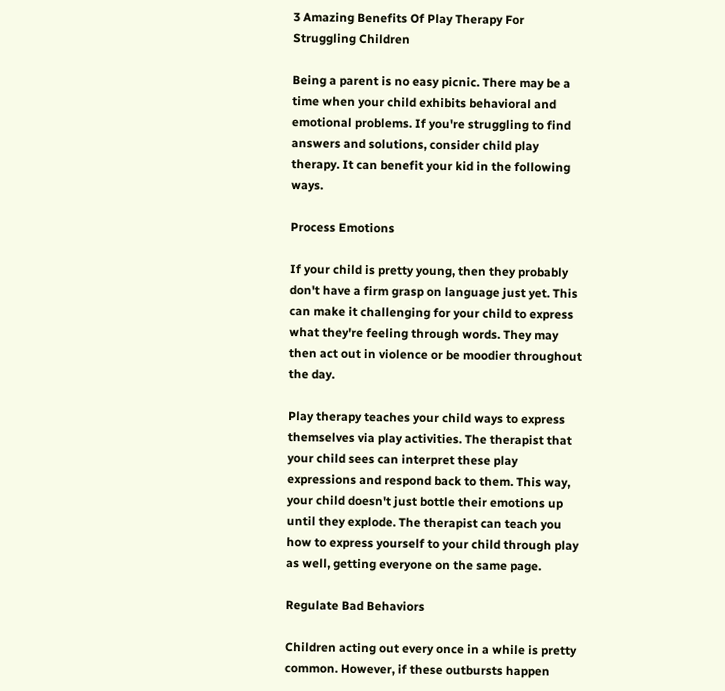3 Amazing Benefits Of Play Therapy For Struggling Children

Being a parent is no easy picnic. There may be a time when your child exhibits behavioral and emotional problems. If you're struggling to find answers and solutions, consider child play therapy. It can benefit your kid in the following ways.

Process Emotions

If your child is pretty young, then they probably don't have a firm grasp on language just yet. This can make it challenging for your child to express what they're feeling through words. They may then act out in violence or be moodier throughout the day.

Play therapy teaches your child ways to express themselves via play activities. The therapist that your child sees can interpret these play expressions and respond back to them. This way, your child doesn't just bottle their emotions up until they explode. The therapist can teach you how to express yourself to your child through play as well, getting everyone on the same page.

Regulate Bad Behaviors

Children acting out every once in a while is pretty common. However, if these outbursts happen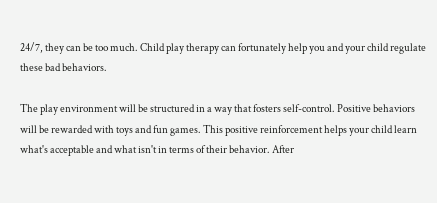24/7, they can be too much. Child play therapy can fortunately help you and your child regulate these bad behaviors.

The play environment will be structured in a way that fosters self-control. Positive behaviors will be rewarded with toys and fun games. This positive reinforcement helps your child learn what's acceptable and what isn't in terms of their behavior. After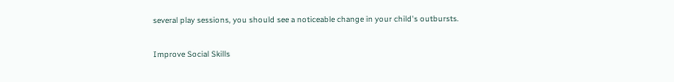several play sessions, you should see a noticeable change in your child's outbursts.

Improve Social Skills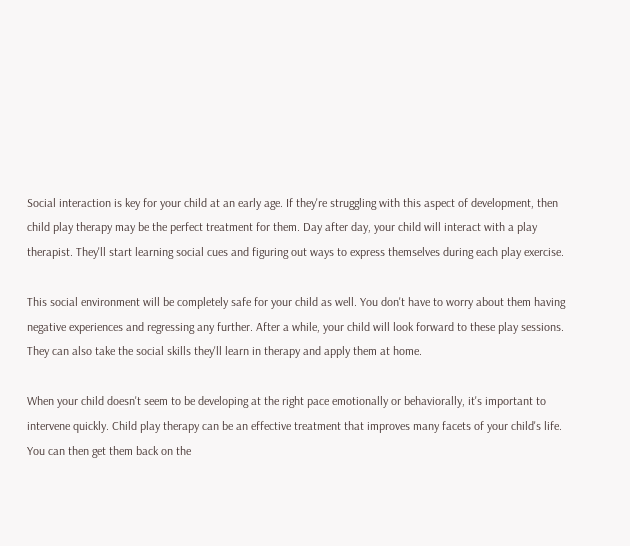Social interaction is key for your child at an early age. If they're struggling with this aspect of development, then child play therapy may be the perfect treatment for them. Day after day, your child will interact with a play therapist. They'll start learning social cues and figuring out ways to express themselves during each play exercise.

This social environment will be completely safe for your child as well. You don't have to worry about them having negative experiences and regressing any further. After a while, your child will look forward to these play sessions. They can also take the social skills they'll learn in therapy and apply them at home.

When your child doesn't seem to be developing at the right pace emotionally or behaviorally, it's important to intervene quickly. Child play therapy can be an effective treatment that improves many facets of your child's life. You can then get them back on the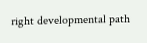right developmental path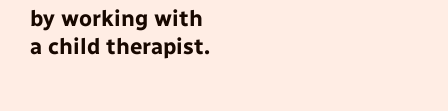by working with a child therapist.